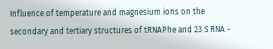Influence of temperature and magnesium ions on the secondary and tertiary structures of tRNAPhe and 23 S RNA -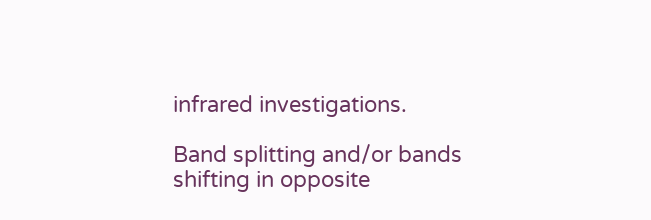infrared investigations.

Band splitting and/or bands shifting in opposite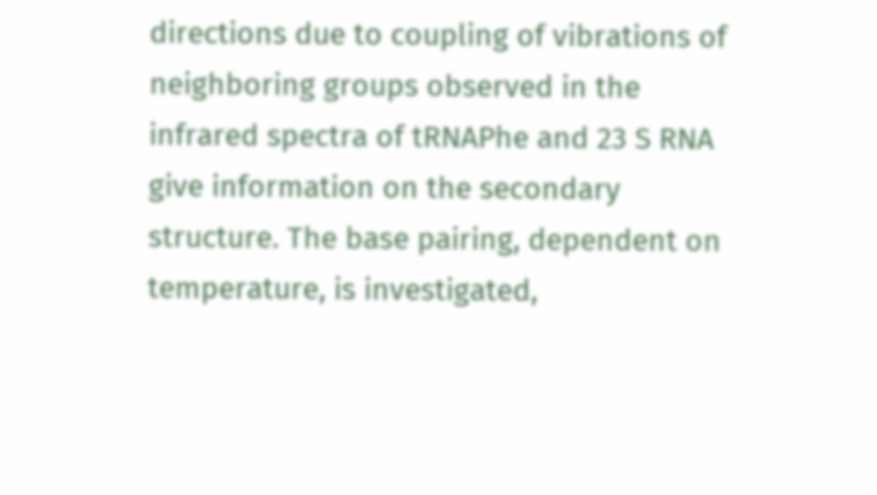directions due to coupling of vibrations of neighboring groups observed in the infrared spectra of tRNAPhe and 23 S RNA give information on the secondary structure. The base pairing, dependent on temperature, is investigated,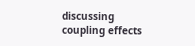discussing coupling effects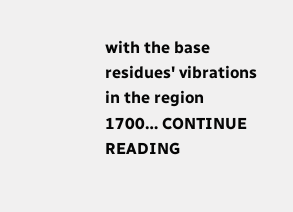with the base residues' vibrations in the region 1700… CONTINUE READING